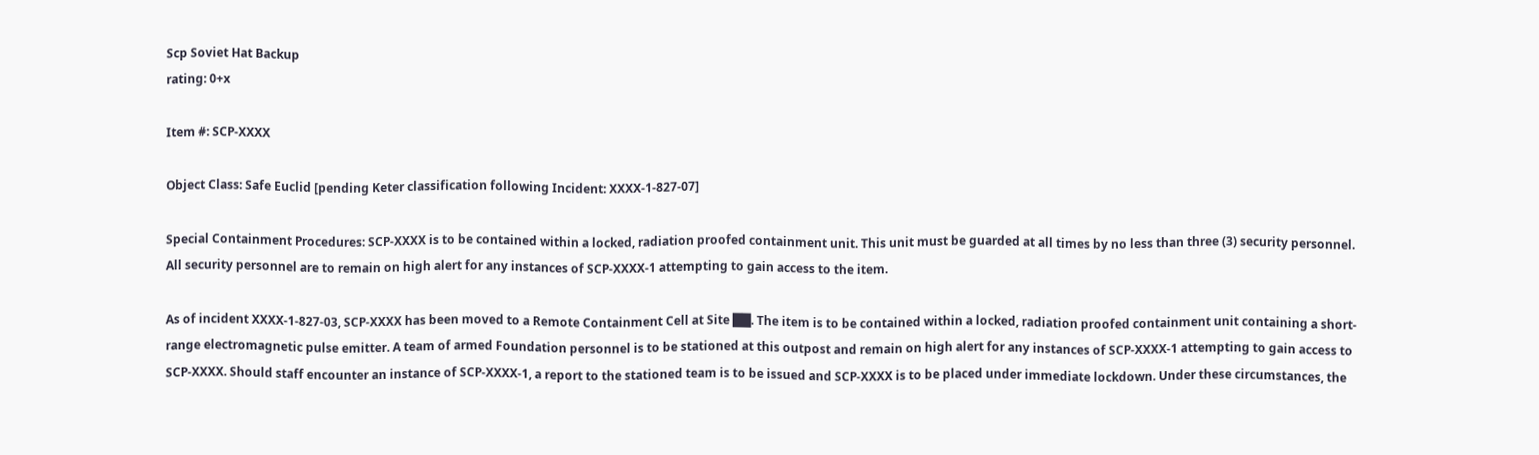Scp Soviet Hat Backup
rating: 0+x

Item #: SCP-XXXX

Object Class: Safe Euclid [pending Keter classification following Incident: XXXX-1-827-07]

Special Containment Procedures: SCP-XXXX is to be contained within a locked, radiation proofed containment unit. This unit must be guarded at all times by no less than three (3) security personnel. All security personnel are to remain on high alert for any instances of SCP-XXXX-1 attempting to gain access to the item.

As of incident XXXX-1-827-03, SCP-XXXX has been moved to a Remote Containment Cell at Site ██. The item is to be contained within a locked, radiation proofed containment unit containing a short-range electromagnetic pulse emitter. A team of armed Foundation personnel is to be stationed at this outpost and remain on high alert for any instances of SCP-XXXX-1 attempting to gain access to SCP-XXXX. Should staff encounter an instance of SCP-XXXX-1, a report to the stationed team is to be issued and SCP-XXXX is to be placed under immediate lockdown. Under these circumstances, the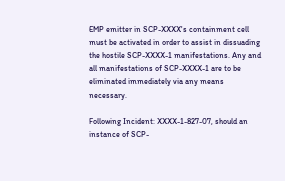EMP emitter in SCP-XXXX's containment cell must be activated in order to assist in dissuading the hostile SCP-XXXX-1 manifestations. Any and all manifestations of SCP-XXXX-1 are to be eliminated immediately via any means necessary.

Following Incident: XXXX-1-827-07, should an instance of SCP-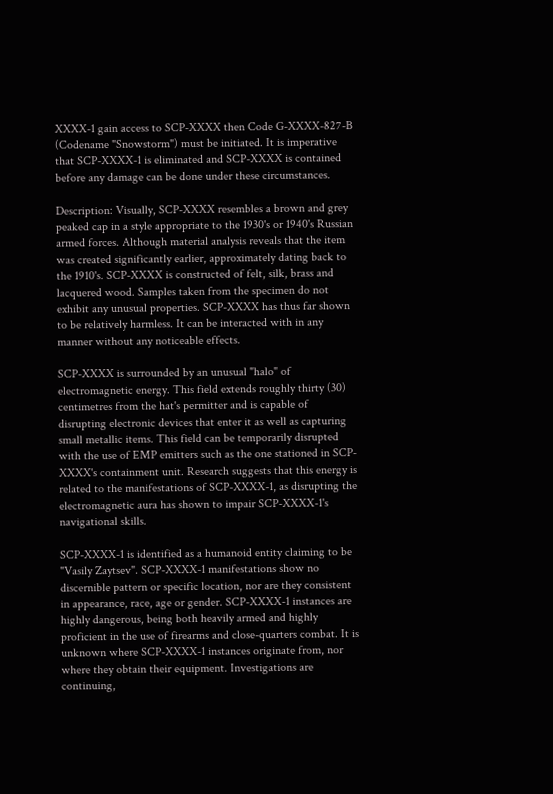XXXX-1 gain access to SCP-XXXX then Code G-XXXX-827-B (Codename "Snowstorm") must be initiated. It is imperative that SCP-XXXX-1 is eliminated and SCP-XXXX is contained before any damage can be done under these circumstances.

Description: Visually, SCP-XXXX resembles a brown and grey peaked cap in a style appropriate to the 1930's or 1940's Russian armed forces. Although material analysis reveals that the item was created significantly earlier, approximately dating back to the 1910's. SCP-XXXX is constructed of felt, silk, brass and lacquered wood. Samples taken from the specimen do not exhibit any unusual properties. SCP-XXXX has thus far shown to be relatively harmless. It can be interacted with in any manner without any noticeable effects.

SCP-XXXX is surrounded by an unusual "halo" of electromagnetic energy. This field extends roughly thirty (30) centimetres from the hat's permitter and is capable of disrupting electronic devices that enter it as well as capturing small metallic items. This field can be temporarily disrupted with the use of EMP emitters such as the one stationed in SCP-XXXX's containment unit. Research suggests that this energy is related to the manifestations of SCP-XXXX-1, as disrupting the electromagnetic aura has shown to impair SCP-XXXX-1's navigational skills.

SCP-XXXX-1 is identified as a humanoid entity claiming to be "Vasily Zaytsev". SCP-XXXX-1 manifestations show no discernible pattern or specific location, nor are they consistent in appearance, race, age or gender. SCP-XXXX-1 instances are highly dangerous, being both heavily armed and highly proficient in the use of firearms and close-quarters combat. It is unknown where SCP-XXXX-1 instances originate from, nor where they obtain their equipment. Investigations are continuing,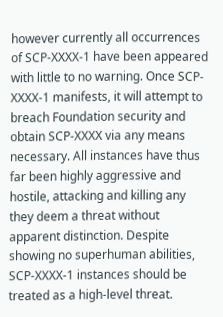however currently all occurrences of SCP-XXXX-1 have been appeared with little to no warning. Once SCP-XXXX-1 manifests, it will attempt to breach Foundation security and obtain SCP-XXXX via any means necessary. All instances have thus far been highly aggressive and hostile, attacking and killing any they deem a threat without apparent distinction. Despite showing no superhuman abilities, SCP-XXXX-1 instances should be treated as a high-level threat.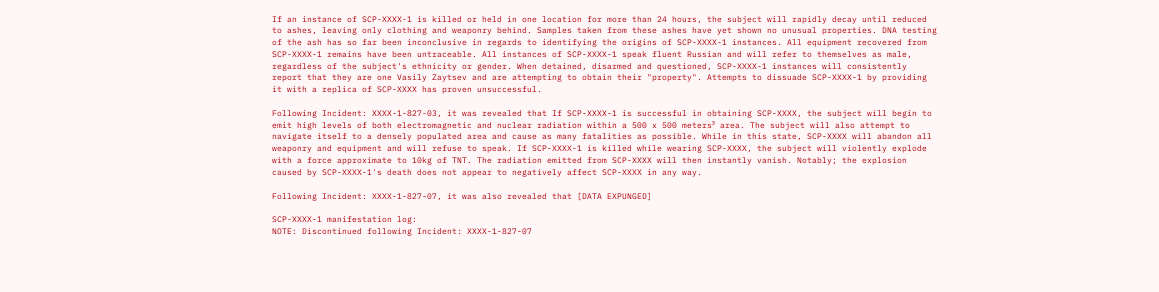If an instance of SCP-XXXX-1 is killed or held in one location for more than 24 hours, the subject will rapidly decay until reduced to ashes, leaving only clothing and weaponry behind. Samples taken from these ashes have yet shown no unusual properties. DNA testing of the ash has so far been inconclusive in regards to identifying the origins of SCP-XXXX-1 instances. All equipment recovered from SCP-XXXX-1 remains have been untraceable. All instances of SCP-XXXX-1 speak fluent Russian and will refer to themselves as male, regardless of the subject's ethnicity or gender. When detained, disarmed and questioned, SCP-XXXX-1 instances will consistently report that they are one Vasily Zaytsev and are attempting to obtain their "property". Attempts to dissuade SCP-XXXX-1 by providing it with a replica of SCP-XXXX has proven unsuccessful.

Following Incident: XXXX-1-827-03, it was revealed that If SCP-XXXX-1 is successful in obtaining SCP-XXXX, the subject will begin to emit high levels of both electromagnetic and nuclear radiation within a 500 x 500 meters³ area. The subject will also attempt to navigate itself to a densely populated area and cause as many fatalities as possible. While in this state, SCP-XXXX will abandon all weaponry and equipment and will refuse to speak. If SCP-XXXX-1 is killed while wearing SCP-XXXX, the subject will violently explode with a force approximate to 10kg of TNT. The radiation emitted from SCP-XXXX will then instantly vanish. Notably; the explosion caused by SCP-XXXX-1's death does not appear to negatively affect SCP-XXXX in any way.

Following Incident: XXXX-1-827-07, it was also revealed that [DATA EXPUNGED]

SCP-XXXX-1 manifestation log:
NOTE: Discontinued following Incident: XXXX-1-827-07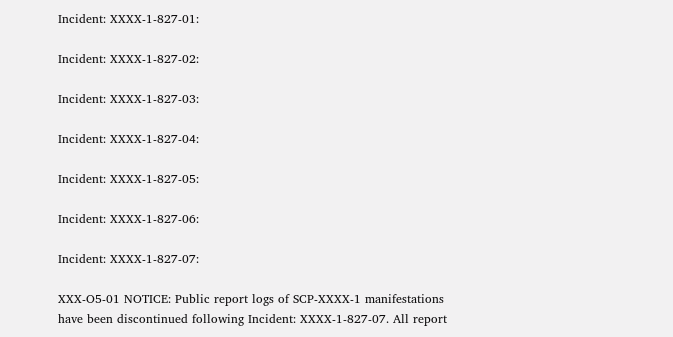Incident: XXXX-1-827-01:

Incident: XXXX-1-827-02:

Incident: XXXX-1-827-03:

Incident: XXXX-1-827-04:

Incident: XXXX-1-827-05:

Incident: XXXX-1-827-06:

Incident: XXXX-1-827-07:

XXX-O5-01 NOTICE: Public report logs of SCP-XXXX-1 manifestations have been discontinued following Incident: XXXX-1-827-07. All report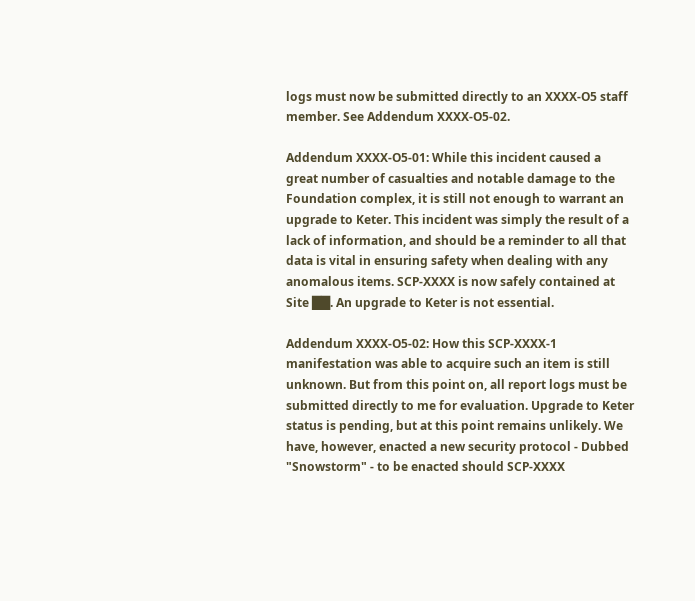logs must now be submitted directly to an XXXX-O5 staff member. See Addendum XXXX-O5-02.

Addendum XXXX-O5-01: While this incident caused a great number of casualties and notable damage to the Foundation complex, it is still not enough to warrant an upgrade to Keter. This incident was simply the result of a lack of information, and should be a reminder to all that data is vital in ensuring safety when dealing with any anomalous items. SCP-XXXX is now safely contained at Site ██. An upgrade to Keter is not essential.

Addendum XXXX-O5-02: How this SCP-XXXX-1 manifestation was able to acquire such an item is still unknown. But from this point on, all report logs must be submitted directly to me for evaluation. Upgrade to Keter status is pending, but at this point remains unlikely. We have, however, enacted a new security protocol - Dubbed "Snowstorm" - to be enacted should SCP-XXXX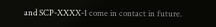and SCP-XXXX-1 come in contact in future.